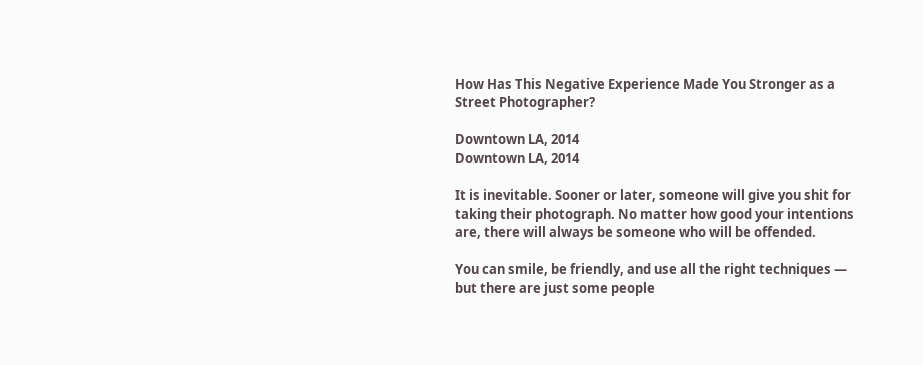How Has This Negative Experience Made You Stronger as a Street Photographer?

Downtown LA, 2014
Downtown LA, 2014

It is inevitable. Sooner or later, someone will give you shit for taking their photograph. No matter how good your intentions are, there will always be someone who will be offended.

You can smile, be friendly, and use all the right techniques — but there are just some people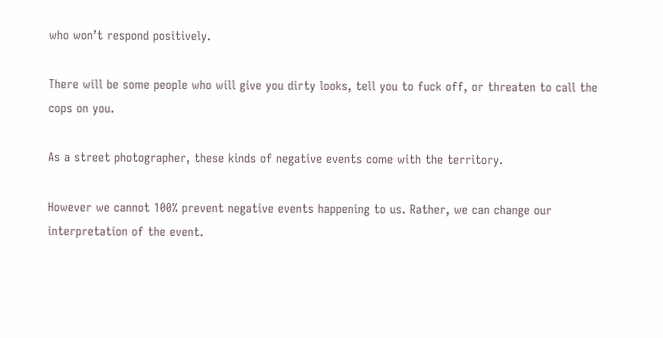who won’t respond positively.

There will be some people who will give you dirty looks, tell you to fuck off, or threaten to call the cops on you.

As a street photographer, these kinds of negative events come with the territory.

However we cannot 100% prevent negative events happening to us. Rather, we can change our interpretation of the event.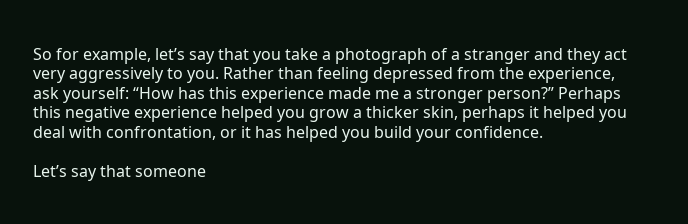So for example, let’s say that you take a photograph of a stranger and they act very aggressively to you. Rather than feeling depressed from the experience, ask yourself: “How has this experience made me a stronger person?” Perhaps this negative experience helped you grow a thicker skin, perhaps it helped you deal with confrontation, or it has helped you build your confidence.

Let’s say that someone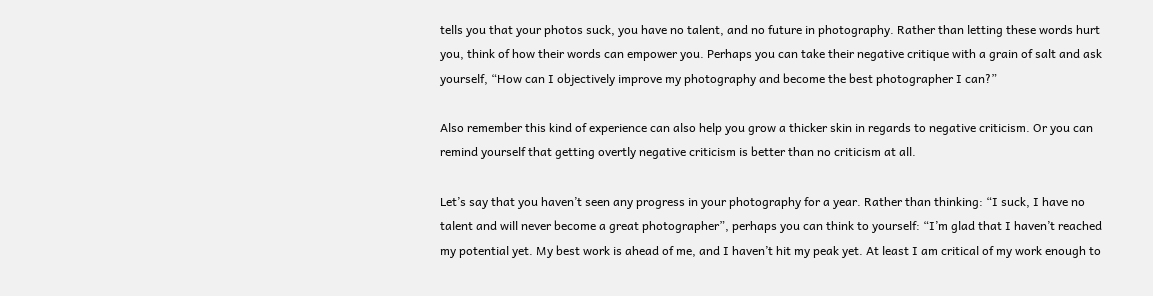tells you that your photos suck, you have no talent, and no future in photography. Rather than letting these words hurt you, think of how their words can empower you. Perhaps you can take their negative critique with a grain of salt and ask yourself, “How can I objectively improve my photography and become the best photographer I can?”

Also remember this kind of experience can also help you grow a thicker skin in regards to negative criticism. Or you can remind yourself that getting overtly negative criticism is better than no criticism at all.

Let’s say that you haven’t seen any progress in your photography for a year. Rather than thinking: “I suck, I have no talent and will never become a great photographer”, perhaps you can think to yourself: “I’m glad that I haven’t reached my potential yet. My best work is ahead of me, and I haven’t hit my peak yet. At least I am critical of my work enough to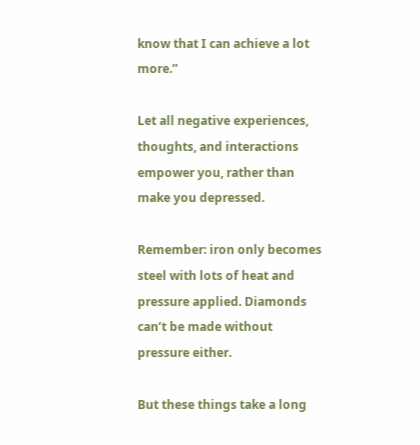know that I can achieve a lot more.”

Let all negative experiences, thoughts, and interactions empower you, rather than make you depressed.

Remember: iron only becomes steel with lots of heat and pressure applied. Diamonds can’t be made without pressure either.

But these things take a long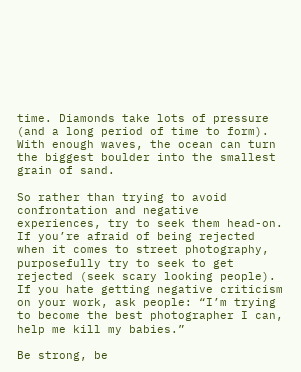time. Diamonds take lots of pressure (and a long period of time to form). With enough waves, the ocean can turn the biggest boulder into the smallest grain of sand.

So rather than trying to avoid confrontation and negative experiences, try to seek them head-on. If you’re afraid of being rejected when it comes to street photography, purposefully try to seek to get rejected (seek scary looking people). If you hate getting negative criticism on your work, ask people: “I’m trying to become the best photographer I can, help me kill my babies.”

Be strong, be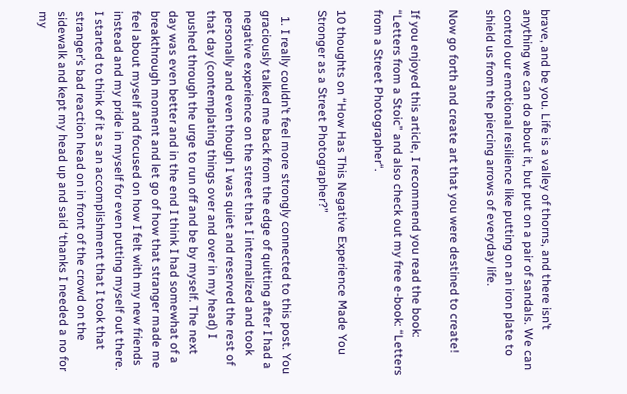brave, and be you. Life is a valley of thorns, and there isn’t anything we can do about it, but put on a pair of sandals. We can control our emotional resilience like putting on an iron plate to shield us from the piercing arrows of everyday life.

Now go forth and create art that you were destined to create!

If you enjoyed this article, I recommend you read the book: “Letters from a Stoic” and also check out my free e-book: “Letters from a Street Photographer“.

10 thoughts on “How Has This Negative Experience Made You Stronger as a Street Photographer?”

  1. I really couldn’t feel more strongly connected to this post. You graciously talked me back from the edge of quitting after I had a negative experience on the street that I internalized and took personally and even though I was quiet and reserved the rest of that day (contemplating things over and over in my head) I pushed through the urge to run off and be by myself. The next day was even better and in the end I think I had somewhat of a breakthrough moment and let go of how that stranger made me feel about myself and focused on how I felt with my new friends instead and my pride in myself for even putting myself out there. I started to think of it as an accomplishment that I took that stranger’s bad reaction head on in front of the crowd on the sidewalk and kept my head up and said ‘thanks I needed a no for my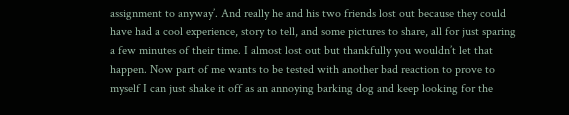assignment to anyway’. And really he and his two friends lost out because they could have had a cool experience, story to tell, and some pictures to share, all for just sparing a few minutes of their time. I almost lost out but thankfully you wouldn’t let that happen. Now part of me wants to be tested with another bad reaction to prove to myself I can just shake it off as an annoying barking dog and keep looking for the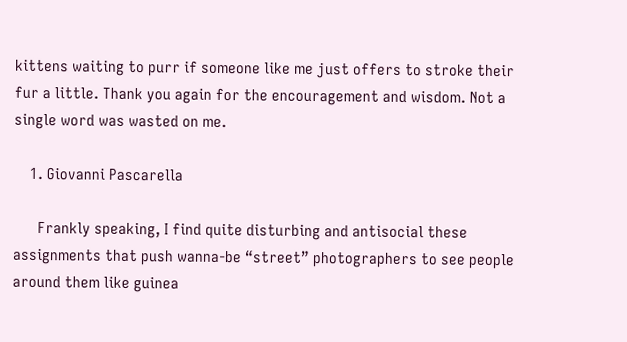kittens waiting to purr if someone like me just offers to stroke their fur a little. Thank you again for the encouragement and wisdom. Not a single word was wasted on me.

    1. Giovanni Pascarella

      Frankly speaking, I find quite disturbing and antisocial these assignments that push wanna-be “street” photographers to see people around them like guinea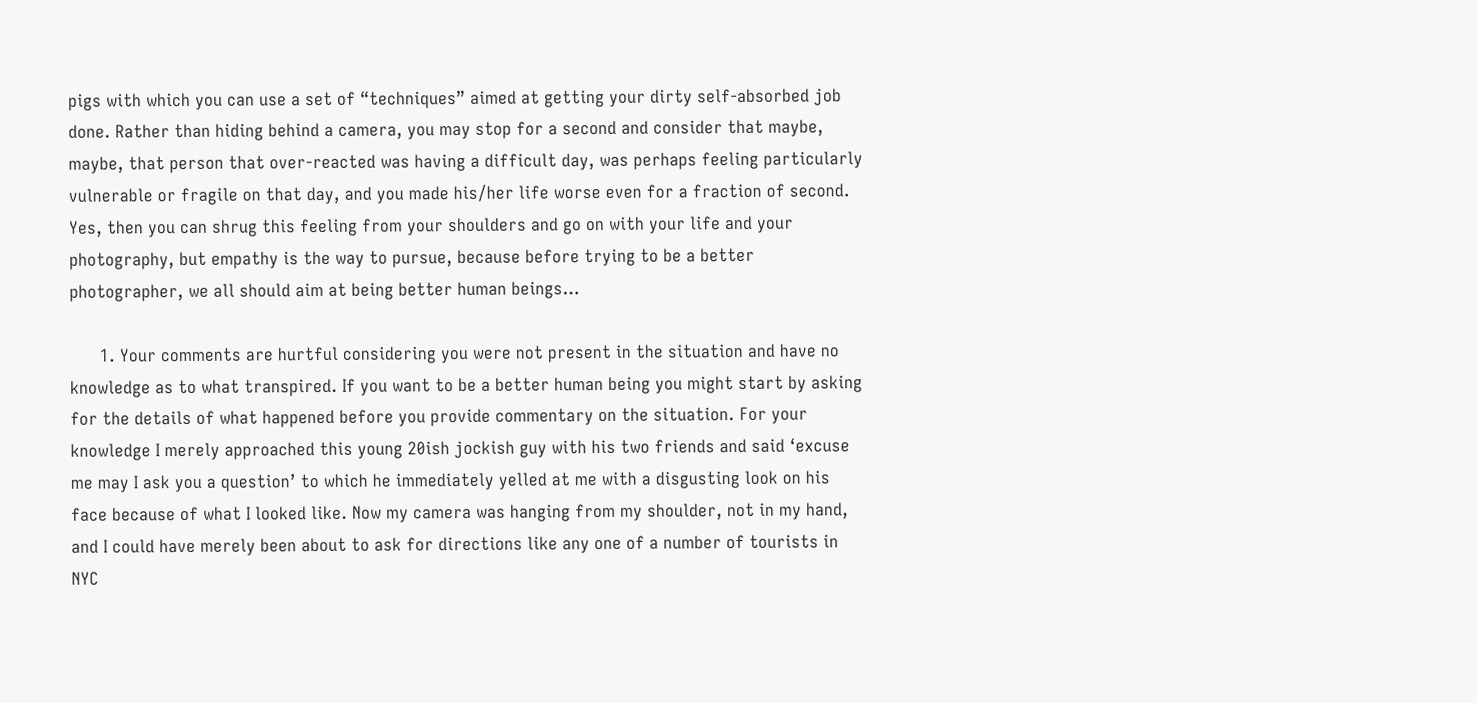pigs with which you can use a set of “techniques” aimed at getting your dirty self-absorbed job done. Rather than hiding behind a camera, you may stop for a second and consider that maybe, maybe, that person that over-reacted was having a difficult day, was perhaps feeling particularly vulnerable or fragile on that day, and you made his/her life worse even for a fraction of second. Yes, then you can shrug this feeling from your shoulders and go on with your life and your photography, but empathy is the way to pursue, because before trying to be a better photographer, we all should aim at being better human beings…

      1. Your comments are hurtful considering you were not present in the situation and have no knowledge as to what transpired. If you want to be a better human being you might start by asking for the details of what happened before you provide commentary on the situation. For your knowledge I merely approached this young 20ish jockish guy with his two friends and said ‘excuse me may I ask you a question’ to which he immediately yelled at me with a disgusting look on his face because of what I looked like. Now my camera was hanging from my shoulder, not in my hand, and I could have merely been about to ask for directions like any one of a number of tourists in NYC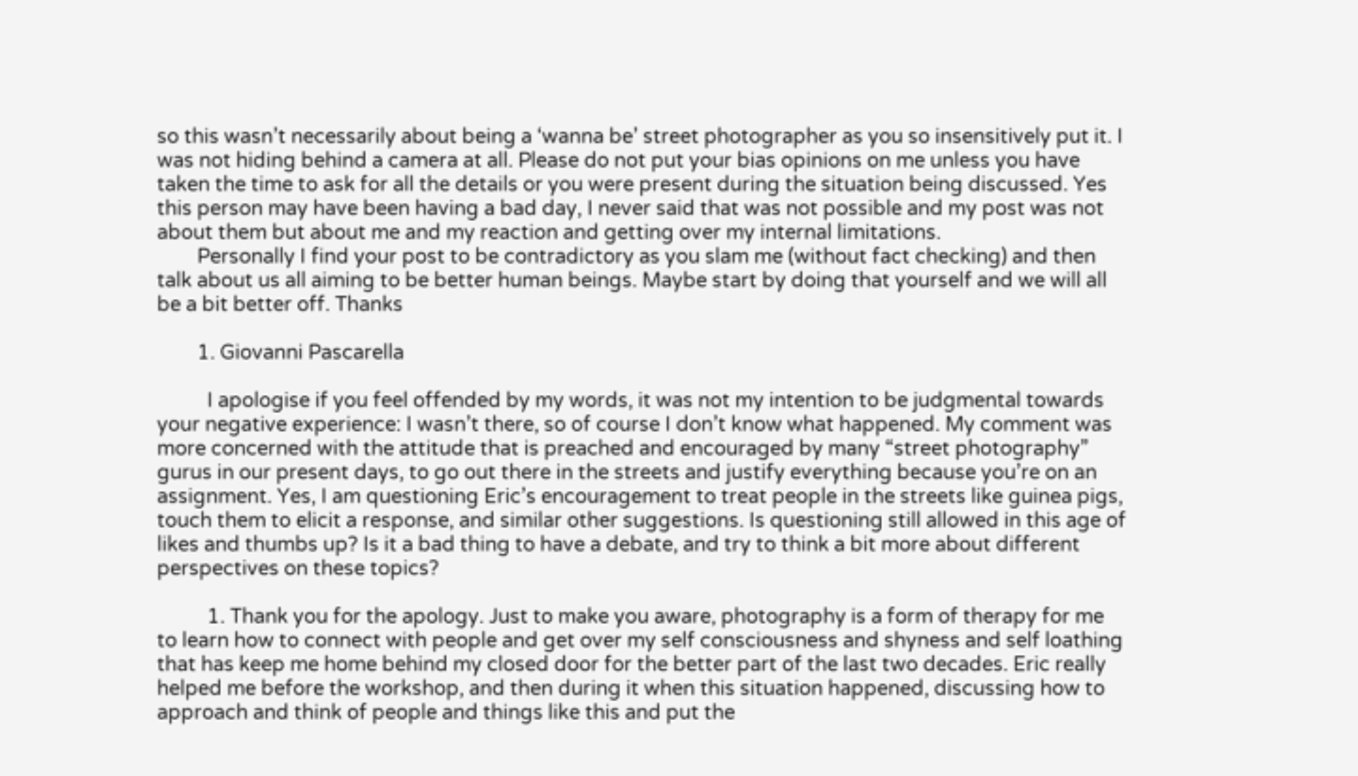so this wasn’t necessarily about being a ‘wanna be’ street photographer as you so insensitively put it. I was not hiding behind a camera at all. Please do not put your bias opinions on me unless you have taken the time to ask for all the details or you were present during the situation being discussed. Yes this person may have been having a bad day, I never said that was not possible and my post was not about them but about me and my reaction and getting over my internal limitations.
        Personally I find your post to be contradictory as you slam me (without fact checking) and then talk about us all aiming to be better human beings. Maybe start by doing that yourself and we will all be a bit better off. Thanks

        1. Giovanni Pascarella

          I apologise if you feel offended by my words, it was not my intention to be judgmental towards your negative experience: I wasn’t there, so of course I don’t know what happened. My comment was more concerned with the attitude that is preached and encouraged by many “street photography” gurus in our present days, to go out there in the streets and justify everything because you’re on an assignment. Yes, I am questioning Eric’s encouragement to treat people in the streets like guinea pigs, touch them to elicit a response, and similar other suggestions. Is questioning still allowed in this age of likes and thumbs up? Is it a bad thing to have a debate, and try to think a bit more about different perspectives on these topics?

          1. Thank you for the apology. Just to make you aware, photography is a form of therapy for me to learn how to connect with people and get over my self consciousness and shyness and self loathing that has keep me home behind my closed door for the better part of the last two decades. Eric really helped me before the workshop, and then during it when this situation happened, discussing how to approach and think of people and things like this and put the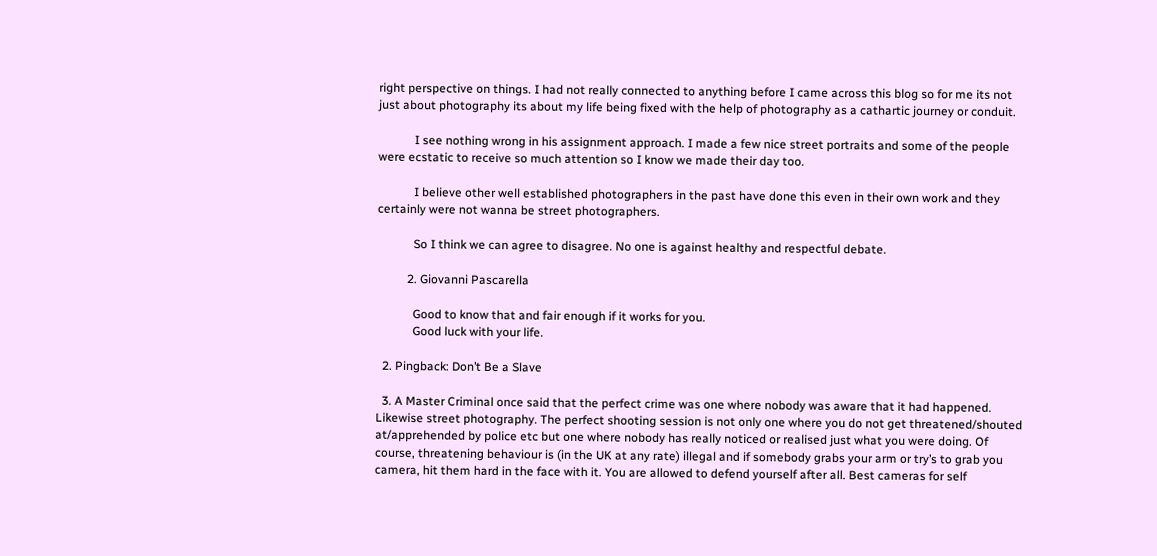right perspective on things. I had not really connected to anything before I came across this blog so for me its not just about photography its about my life being fixed with the help of photography as a cathartic journey or conduit.

            I see nothing wrong in his assignment approach. I made a few nice street portraits and some of the people were ecstatic to receive so much attention so I know we made their day too.

            I believe other well established photographers in the past have done this even in their own work and they certainly were not wanna be street photographers.

            So I think we can agree to disagree. No one is against healthy and respectful debate.

          2. Giovanni Pascarella

            Good to know that and fair enough if it works for you.
            Good luck with your life.

  2. Pingback: Don’t Be a Slave

  3. A Master Criminal once said that the perfect crime was one where nobody was aware that it had happened. Likewise street photography. The perfect shooting session is not only one where you do not get threatened/shouted at/apprehended by police etc but one where nobody has really noticed or realised just what you were doing. Of course, threatening behaviour is (in the UK at any rate) illegal and if somebody grabs your arm or try’s to grab you camera, hit them hard in the face with it. You are allowed to defend yourself after all. Best cameras for self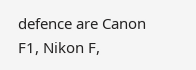defence are Canon F1, Nikon F,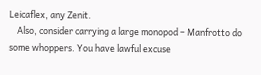Leicaflex, any Zenit.
    Also, consider carrying a large monopod – Manfrotto do some whoppers. You have lawful excuse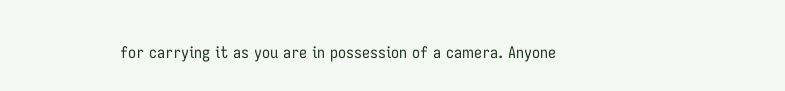for carrying it as you are in possession of a camera. Anyone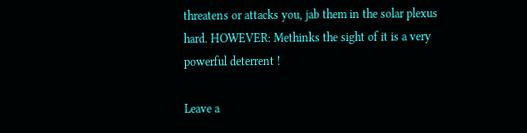threatens or attacks you, jab them in the solar plexus hard. HOWEVER: Methinks the sight of it is a very powerful deterrent !

Leave a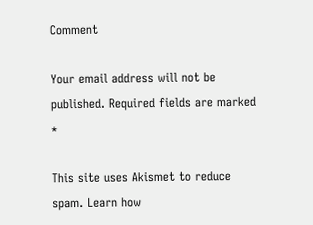Comment

Your email address will not be published. Required fields are marked *

This site uses Akismet to reduce spam. Learn how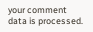your comment data is processed.